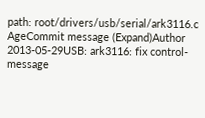path: root/drivers/usb/serial/ark3116.c
AgeCommit message (Expand)Author
2013-05-29USB: ark3116: fix control-message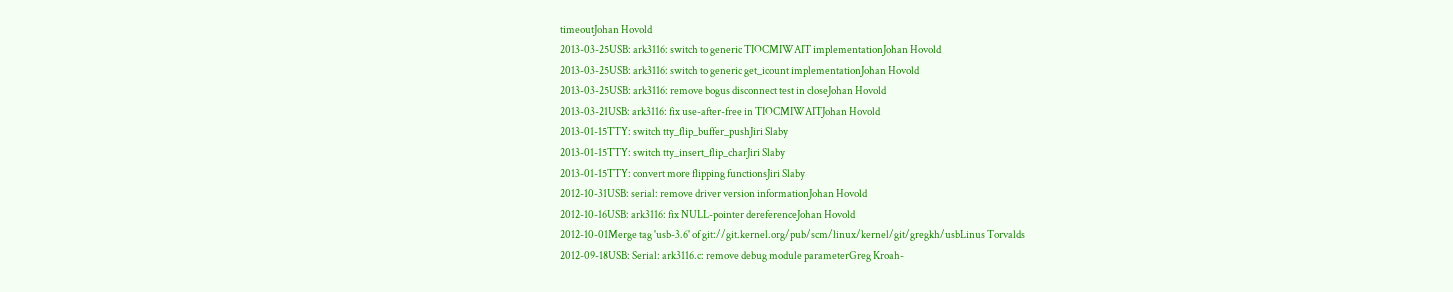timeoutJohan Hovold
2013-03-25USB: ark3116: switch to generic TIOCMIWAIT implementationJohan Hovold
2013-03-25USB: ark3116: switch to generic get_icount implementationJohan Hovold
2013-03-25USB: ark3116: remove bogus disconnect test in closeJohan Hovold
2013-03-21USB: ark3116: fix use-after-free in TIOCMIWAITJohan Hovold
2013-01-15TTY: switch tty_flip_buffer_pushJiri Slaby
2013-01-15TTY: switch tty_insert_flip_charJiri Slaby
2013-01-15TTY: convert more flipping functionsJiri Slaby
2012-10-31USB: serial: remove driver version informationJohan Hovold
2012-10-16USB: ark3116: fix NULL-pointer dereferenceJohan Hovold
2012-10-01Merge tag 'usb-3.6' of git://git.kernel.org/pub/scm/linux/kernel/git/gregkh/usbLinus Torvalds
2012-09-18USB: Serial: ark3116.c: remove debug module parameterGreg Kroah-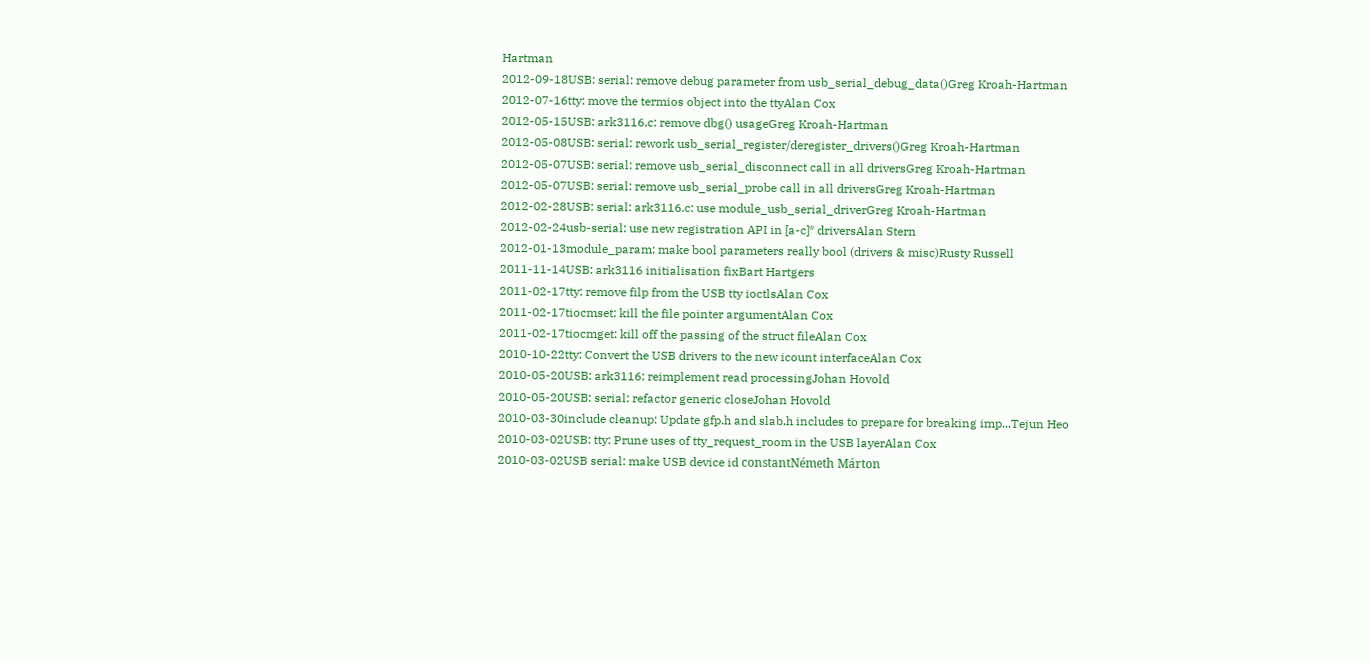Hartman
2012-09-18USB: serial: remove debug parameter from usb_serial_debug_data()Greg Kroah-Hartman
2012-07-16tty: move the termios object into the ttyAlan Cox
2012-05-15USB: ark3116.c: remove dbg() usageGreg Kroah-Hartman
2012-05-08USB: serial: rework usb_serial_register/deregister_drivers()Greg Kroah-Hartman
2012-05-07USB: serial: remove usb_serial_disconnect call in all driversGreg Kroah-Hartman
2012-05-07USB: serial: remove usb_serial_probe call in all driversGreg Kroah-Hartman
2012-02-28USB: serial: ark3116.c: use module_usb_serial_driverGreg Kroah-Hartman
2012-02-24usb-serial: use new registration API in [a-c]* driversAlan Stern
2012-01-13module_param: make bool parameters really bool (drivers & misc)Rusty Russell
2011-11-14USB: ark3116 initialisation fixBart Hartgers
2011-02-17tty: remove filp from the USB tty ioctlsAlan Cox
2011-02-17tiocmset: kill the file pointer argumentAlan Cox
2011-02-17tiocmget: kill off the passing of the struct fileAlan Cox
2010-10-22tty: Convert the USB drivers to the new icount interfaceAlan Cox
2010-05-20USB: ark3116: reimplement read processingJohan Hovold
2010-05-20USB: serial: refactor generic closeJohan Hovold
2010-03-30include cleanup: Update gfp.h and slab.h includes to prepare for breaking imp...Tejun Heo
2010-03-02USB: tty: Prune uses of tty_request_room in the USB layerAlan Cox
2010-03-02USB serial: make USB device id constantNémeth Márton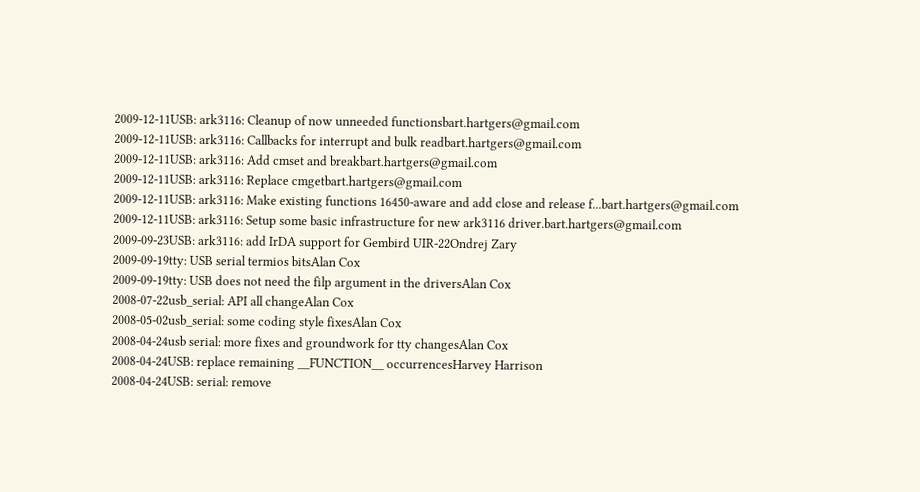2009-12-11USB: ark3116: Cleanup of now unneeded functionsbart.hartgers@gmail.com
2009-12-11USB: ark3116: Callbacks for interrupt and bulk readbart.hartgers@gmail.com
2009-12-11USB: ark3116: Add cmset and breakbart.hartgers@gmail.com
2009-12-11USB: ark3116: Replace cmgetbart.hartgers@gmail.com
2009-12-11USB: ark3116: Make existing functions 16450-aware and add close and release f...bart.hartgers@gmail.com
2009-12-11USB: ark3116: Setup some basic infrastructure for new ark3116 driver.bart.hartgers@gmail.com
2009-09-23USB: ark3116: add IrDA support for Gembird UIR-22Ondrej Zary
2009-09-19tty: USB serial termios bitsAlan Cox
2009-09-19tty: USB does not need the filp argument in the driversAlan Cox
2008-07-22usb_serial: API all changeAlan Cox
2008-05-02usb_serial: some coding style fixesAlan Cox
2008-04-24usb serial: more fixes and groundwork for tty changesAlan Cox
2008-04-24USB: replace remaining __FUNCTION__ occurrencesHarvey Harrison
2008-04-24USB: serial: remove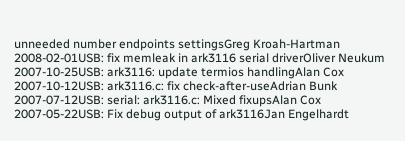unneeded number endpoints settingsGreg Kroah-Hartman
2008-02-01USB: fix memleak in ark3116 serial driverOliver Neukum
2007-10-25USB: ark3116: update termios handlingAlan Cox
2007-10-12USB: ark3116.c: fix check-after-useAdrian Bunk
2007-07-12USB: serial: ark3116.c: Mixed fixupsAlan Cox
2007-05-22USB: Fix debug output of ark3116Jan Engelhardt